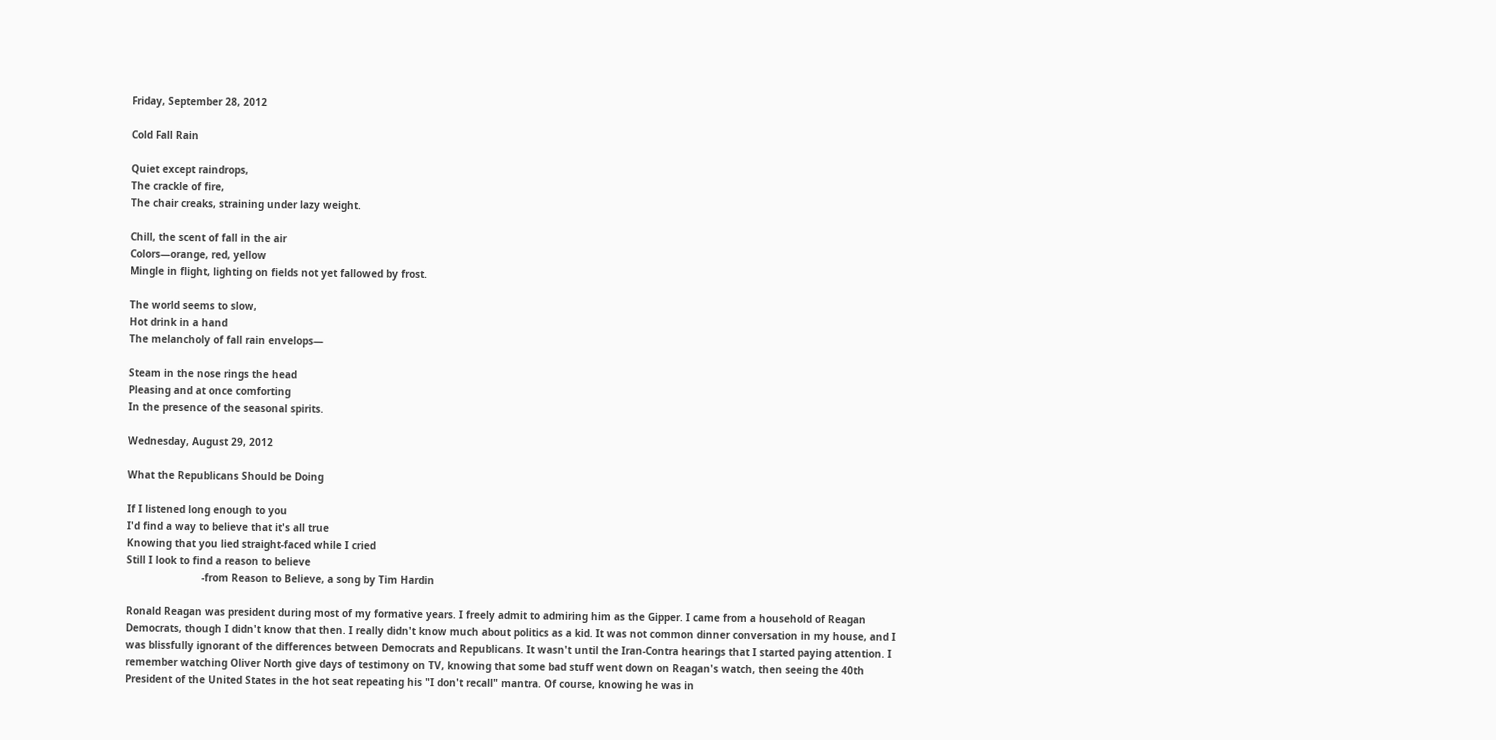Friday, September 28, 2012

Cold Fall Rain

Quiet except raindrops,
The crackle of fire,
The chair creaks, straining under lazy weight.

Chill, the scent of fall in the air
Colors—orange, red, yellow
Mingle in flight, lighting on fields not yet fallowed by frost.

The world seems to slow,
Hot drink in a hand
The melancholy of fall rain envelops—

Steam in the nose rings the head
Pleasing and at once comforting
In the presence of the seasonal spirits.

Wednesday, August 29, 2012

What the Republicans Should be Doing

If I listened long enough to you
I'd find a way to believe that it's all true
Knowing that you lied straight-faced while I cried
Still I look to find a reason to believe
                         -from Reason to Believe, a song by Tim Hardin

Ronald Reagan was president during most of my formative years. I freely admit to admiring him as the Gipper. I came from a household of Reagan Democrats, though I didn't know that then. I really didn't know much about politics as a kid. It was not common dinner conversation in my house, and I was blissfully ignorant of the differences between Democrats and Republicans. It wasn't until the Iran-Contra hearings that I started paying attention. I remember watching Oliver North give days of testimony on TV, knowing that some bad stuff went down on Reagan's watch, then seeing the 40th President of the United States in the hot seat repeating his "I don't recall" mantra. Of course, knowing he was in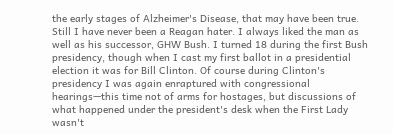the early stages of Alzheimer's Disease, that may have been true. Still I have never been a Reagan hater. I always liked the man as well as his successor, GHW Bush. I turned 18 during the first Bush presidency, though when I cast my first ballot in a presidential election it was for Bill Clinton. Of course during Clinton's presidency I was again enraptured with congressional hearings—this time not of arms for hostages, but discussions of what happened under the president's desk when the First Lady wasn't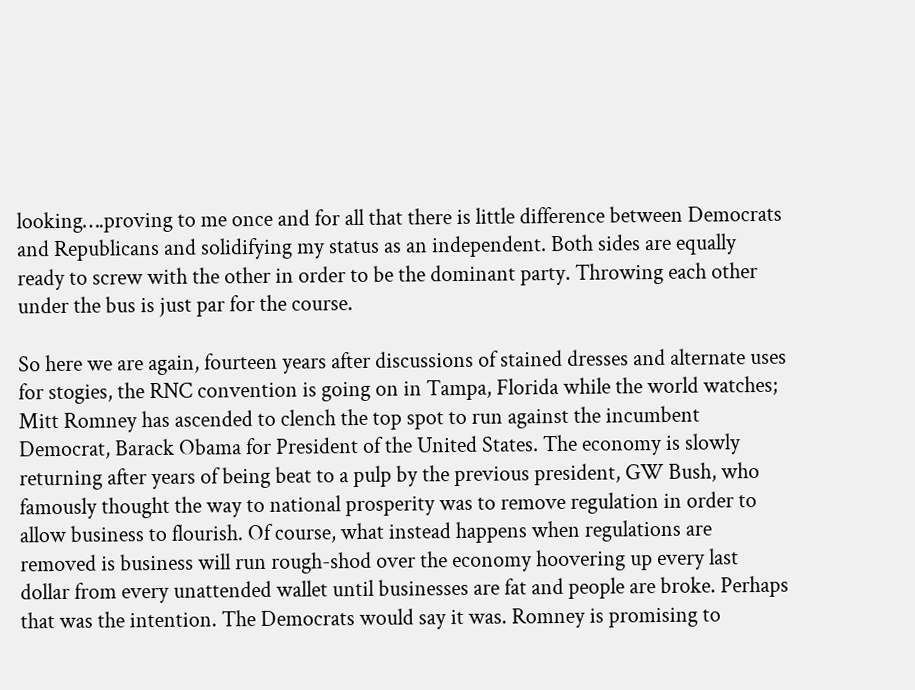looking….proving to me once and for all that there is little difference between Democrats and Republicans and solidifying my status as an independent. Both sides are equally ready to screw with the other in order to be the dominant party. Throwing each other under the bus is just par for the course.

So here we are again, fourteen years after discussions of stained dresses and alternate uses for stogies, the RNC convention is going on in Tampa, Florida while the world watches; Mitt Romney has ascended to clench the top spot to run against the incumbent Democrat, Barack Obama for President of the United States. The economy is slowly returning after years of being beat to a pulp by the previous president, GW Bush, who famously thought the way to national prosperity was to remove regulation in order to allow business to flourish. Of course, what instead happens when regulations are removed is business will run rough-shod over the economy hoovering up every last dollar from every unattended wallet until businesses are fat and people are broke. Perhaps that was the intention. The Democrats would say it was. Romney is promising to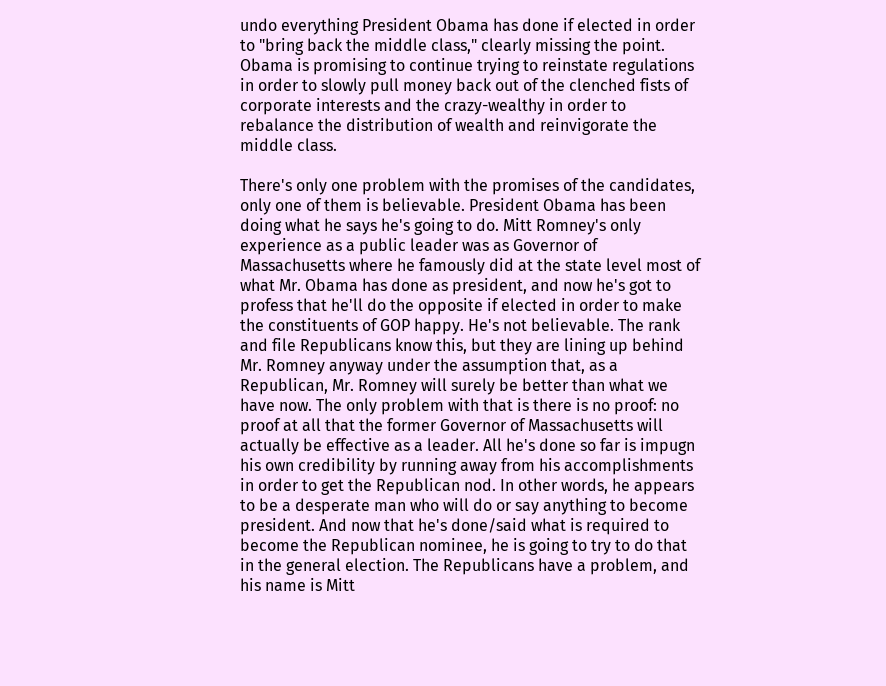undo everything President Obama has done if elected in order to "bring back the middle class," clearly missing the point. Obama is promising to continue trying to reinstate regulations in order to slowly pull money back out of the clenched fists of corporate interests and the crazy-wealthy in order to rebalance the distribution of wealth and reinvigorate the middle class.

There's only one problem with the promises of the candidates, only one of them is believable. President Obama has been doing what he says he's going to do. Mitt Romney's only experience as a public leader was as Governor of Massachusetts where he famously did at the state level most of what Mr. Obama has done as president, and now he's got to profess that he'll do the opposite if elected in order to make the constituents of GOP happy. He's not believable. The rank and file Republicans know this, but they are lining up behind Mr. Romney anyway under the assumption that, as a Republican, Mr. Romney will surely be better than what we have now. The only problem with that is there is no proof: no proof at all that the former Governor of Massachusetts will actually be effective as a leader. All he's done so far is impugn his own credibility by running away from his accomplishments in order to get the Republican nod. In other words, he appears to be a desperate man who will do or say anything to become president. And now that he's done/said what is required to become the Republican nominee, he is going to try to do that in the general election. The Republicans have a problem, and his name is Mitt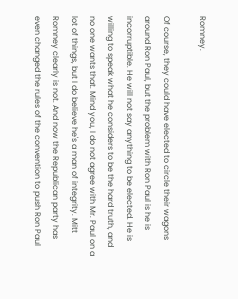Romney.

Of course, they could have elected to circle their wagons around Ron Paul, but the problem with Ron Paul is he is incorruptible. He will not say anything to be elected. He is willing to speak what he considers to be the hard truth, and no one wants that. Mind you, I do not agree with Mr. Paul on a lot of things, but I do believe he's a man of integrity. Mitt Romney clearly is not. And now the Republican party has even changed the rules of the convention to push Ron Paul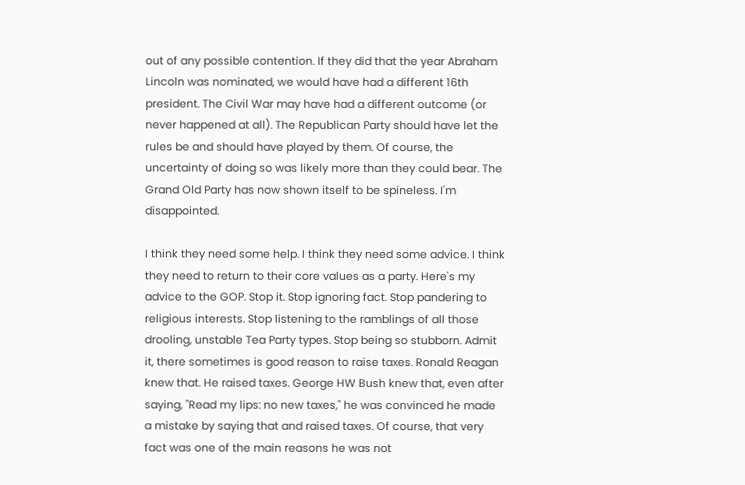out of any possible contention. If they did that the year Abraham Lincoln was nominated, we would have had a different 16th president. The Civil War may have had a different outcome (or never happened at all). The Republican Party should have let the rules be and should have played by them. Of course, the uncertainty of doing so was likely more than they could bear. The Grand Old Party has now shown itself to be spineless. I'm disappointed.

I think they need some help. I think they need some advice. I think they need to return to their core values as a party. Here's my advice to the GOP. Stop it. Stop ignoring fact. Stop pandering to religious interests. Stop listening to the ramblings of all those drooling, unstable Tea Party types. Stop being so stubborn. Admit it, there sometimes is good reason to raise taxes. Ronald Reagan knew that. He raised taxes. George HW Bush knew that, even after saying, "Read my lips: no new taxes," he was convinced he made a mistake by saying that and raised taxes. Of course, that very fact was one of the main reasons he was not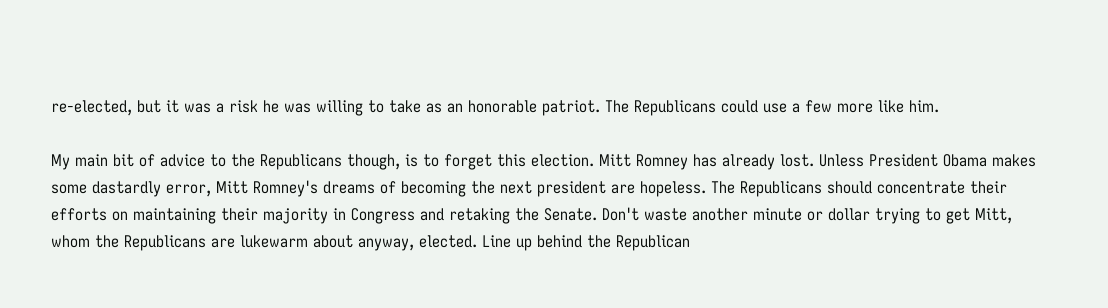re-elected, but it was a risk he was willing to take as an honorable patriot. The Republicans could use a few more like him.

My main bit of advice to the Republicans though, is to forget this election. Mitt Romney has already lost. Unless President Obama makes some dastardly error, Mitt Romney's dreams of becoming the next president are hopeless. The Republicans should concentrate their efforts on maintaining their majority in Congress and retaking the Senate. Don't waste another minute or dollar trying to get Mitt, whom the Republicans are lukewarm about anyway, elected. Line up behind the Republican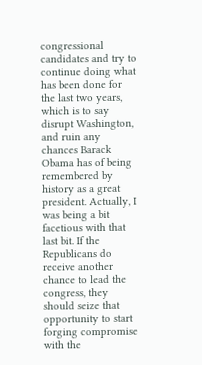congressional candidates and try to continue doing what has been done for the last two years, which is to say disrupt Washington, and ruin any chances Barack Obama has of being remembered by history as a great president. Actually, I was being a bit facetious with that last bit. If the Republicans do receive another chance to lead the congress, they should seize that opportunity to start forging compromise with the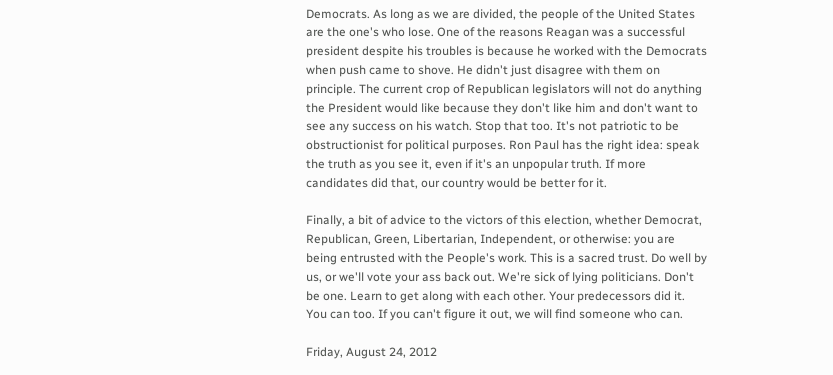Democrats. As long as we are divided, the people of the United States are the one's who lose. One of the reasons Reagan was a successful president despite his troubles is because he worked with the Democrats when push came to shove. He didn't just disagree with them on principle. The current crop of Republican legislators will not do anything the President would like because they don't like him and don't want to see any success on his watch. Stop that too. It's not patriotic to be obstructionist for political purposes. Ron Paul has the right idea: speak the truth as you see it, even if it's an unpopular truth. If more candidates did that, our country would be better for it.

Finally, a bit of advice to the victors of this election, whether Democrat, Republican, Green, Libertarian, Independent, or otherwise: you are being entrusted with the People's work. This is a sacred trust. Do well by us, or we'll vote your ass back out. We're sick of lying politicians. Don't be one. Learn to get along with each other. Your predecessors did it. You can too. If you can't figure it out, we will find someone who can.

Friday, August 24, 2012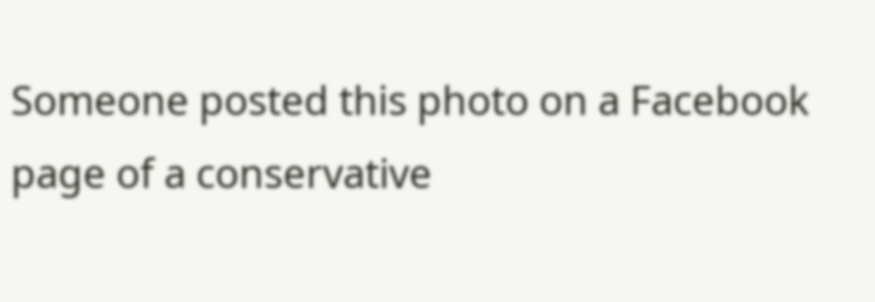Someone posted this photo on a Facebook page of a conservative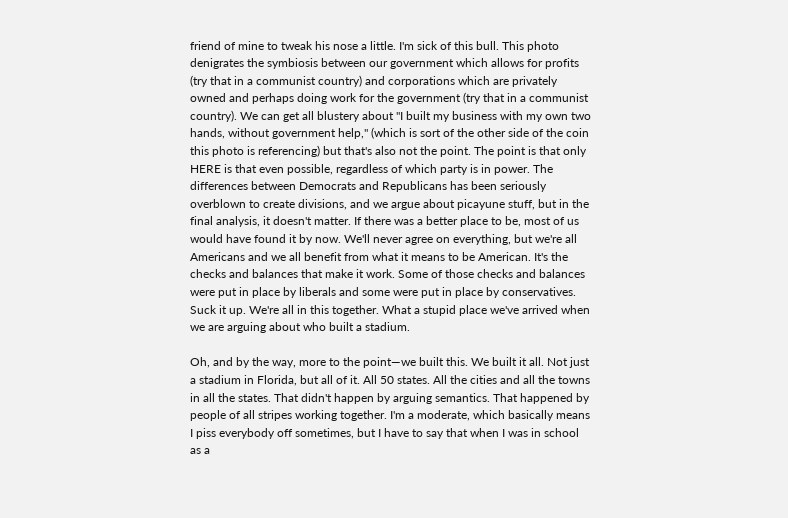friend of mine to tweak his nose a little. I'm sick of this bull. This photo denigrates the symbiosis between our government which allows for profits (try that in a communist country) and corporations which are privately owned and perhaps doing work for the government (try that in a communist country). We can get all blustery about "I built my business with my own two hands, without government help," (which is sort of the other side of the coin this photo is referencing) but that's also not the point. The point is that only HERE is that even possible, regardless of which party is in power. The differences between Democrats and Republicans has been seriously overblown to create divisions, and we argue about picayune stuff, but in the final analysis, it doesn't matter. If there was a better place to be, most of us would have found it by now. We'll never agree on everything, but we're all Americans and we all benefit from what it means to be American. It's the checks and balances that make it work. Some of those checks and balances were put in place by liberals and some were put in place by conservatives. Suck it up. We're all in this together. What a stupid place we've arrived when we are arguing about who built a stadium.

Oh, and by the way, more to the point—we built this. We built it all. Not just a stadium in Florida, but all of it. All 50 states. All the cities and all the towns in all the states. That didn't happen by arguing semantics. That happened by people of all stripes working together. I'm a moderate, which basically means I piss everybody off sometimes, but I have to say that when I was in school as a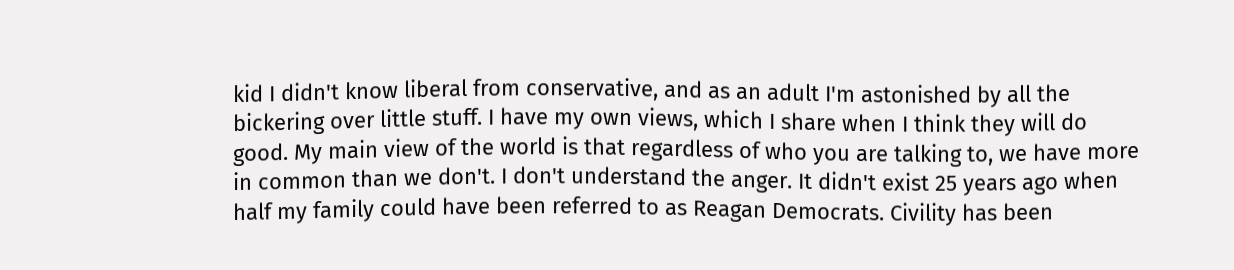kid I didn't know liberal from conservative, and as an adult I'm astonished by all the bickering over little stuff. I have my own views, which I share when I think they will do good. My main view of the world is that regardless of who you are talking to, we have more in common than we don't. I don't understand the anger. It didn't exist 25 years ago when half my family could have been referred to as Reagan Democrats. Civility has been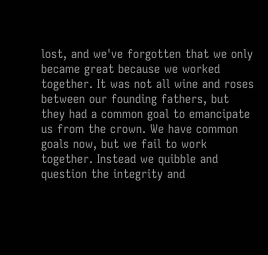lost, and we've forgotten that we only became great because we worked together. It was not all wine and roses between our founding fathers, but they had a common goal to emancipate us from the crown. We have common goals now, but we fail to work together. Instead we quibble and question the integrity and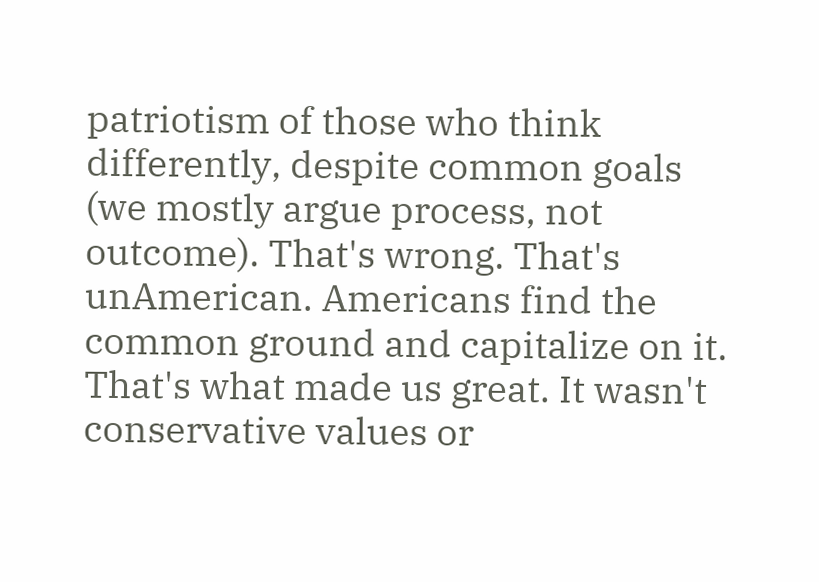patriotism of those who think differently, despite common goals (we mostly argue process, not outcome). That's wrong. That's unAmerican. Americans find the common ground and capitalize on it. That's what made us great. It wasn't conservative values or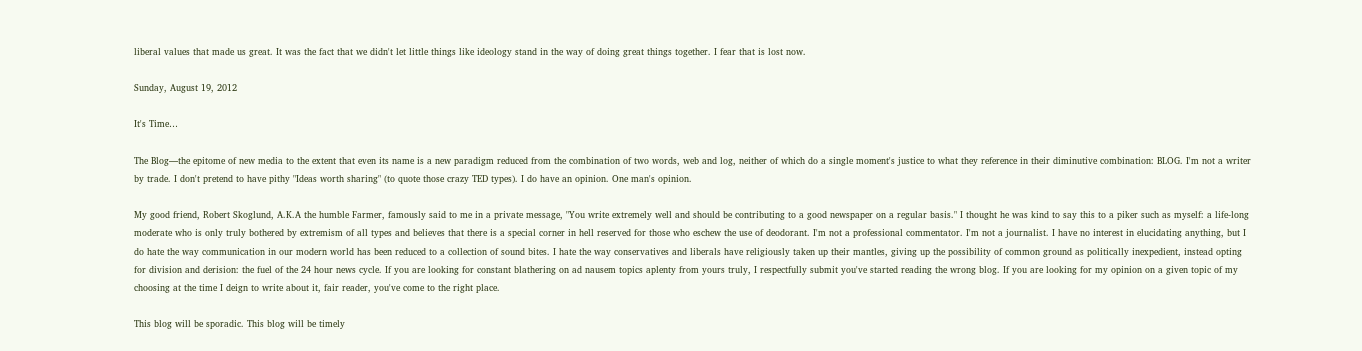liberal values that made us great. It was the fact that we didn't let little things like ideology stand in the way of doing great things together. I fear that is lost now.

Sunday, August 19, 2012

It's Time…

The Blog—the epitome of new media to the extent that even its name is a new paradigm reduced from the combination of two words, web and log, neither of which do a single moment's justice to what they reference in their diminutive combination: BLOG. I'm not a writer by trade. I don't pretend to have pithy "Ideas worth sharing" (to quote those crazy TED types). I do have an opinion. One man's opinion.

My good friend, Robert Skoglund, A.K.A the humble Farmer, famously said to me in a private message, "You write extremely well and should be contributing to a good newspaper on a regular basis." I thought he was kind to say this to a piker such as myself: a life-long moderate who is only truly bothered by extremism of all types and believes that there is a special corner in hell reserved for those who eschew the use of deodorant. I'm not a professional commentator. I'm not a journalist. I have no interest in elucidating anything, but I do hate the way communication in our modern world has been reduced to a collection of sound bites. I hate the way conservatives and liberals have religiously taken up their mantles, giving up the possibility of common ground as politically inexpedient, instead opting for division and derision: the fuel of the 24 hour news cycle. If you are looking for constant blathering on ad nausem topics aplenty from yours truly, I respectfully submit you've started reading the wrong blog. If you are looking for my opinion on a given topic of my choosing at the time I deign to write about it, fair reader, you've come to the right place.

This blog will be sporadic. This blog will be timely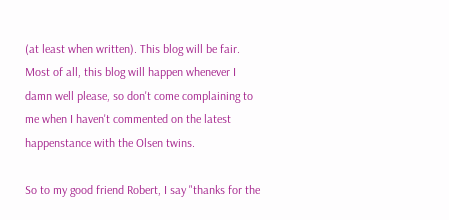(at least when written). This blog will be fair. Most of all, this blog will happen whenever I damn well please, so don't come complaining to me when I haven't commented on the latest happenstance with the Olsen twins.

So to my good friend Robert, I say "thanks for the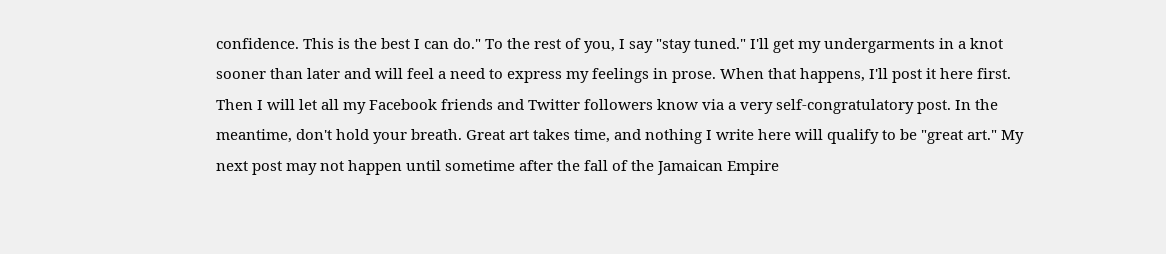confidence. This is the best I can do." To the rest of you, I say "stay tuned." I'll get my undergarments in a knot sooner than later and will feel a need to express my feelings in prose. When that happens, I'll post it here first. Then I will let all my Facebook friends and Twitter followers know via a very self-congratulatory post. In the meantime, don't hold your breath. Great art takes time, and nothing I write here will qualify to be "great art." My next post may not happen until sometime after the fall of the Jamaican Empire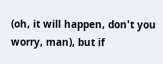(oh, it will happen, don't you worry, man), but if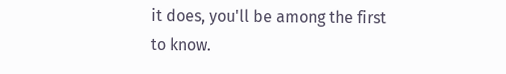it does, you'll be among the first to know.